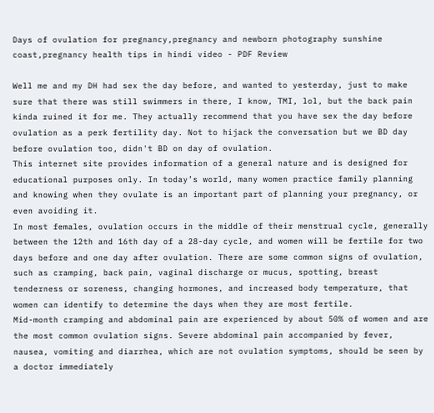Days of ovulation for pregnancy,pregnancy and newborn photography sunshine coast,pregnancy health tips in hindi video - PDF Review

Well me and my DH had sex the day before, and wanted to yesterday, just to make sure that there was still swimmers in there, I know, TMI, lol, but the back pain kinda ruined it for me. They actually recommend that you have sex the day before ovulation as a perk fertility day. Not to hijack the conversation but we BD day before ovulation too, didn't BD on day of ovulation.
This internet site provides information of a general nature and is designed for educational purposes only. In today’s world, many women practice family planning and knowing when they ovulate is an important part of planning your pregnancy, or even avoiding it.
In most females, ovulation occurs in the middle of their menstrual cycle, generally between the 12th and 16th day of a 28-day cycle, and women will be fertile for two days before and one day after ovulation. There are some common signs of ovulation, such as cramping, back pain, vaginal discharge or mucus, spotting, breast tenderness or soreness, changing hormones, and increased body temperature, that women can identify to determine the days when they are most fertile.
Mid-month cramping and abdominal pain are experienced by about 50% of women and are the most common ovulation signs. Severe abdominal pain accompanied by fever, nausea, vomiting and diarrhea, which are not ovulation symptoms, should be seen by a doctor immediately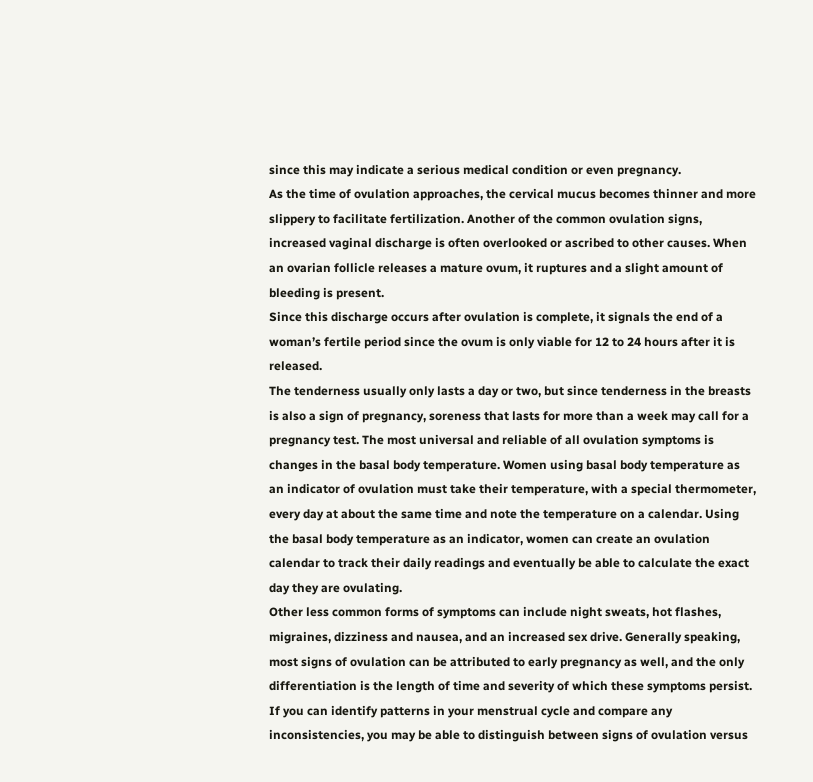since this may indicate a serious medical condition or even pregnancy.
As the time of ovulation approaches, the cervical mucus becomes thinner and more slippery to facilitate fertilization. Another of the common ovulation signs, increased vaginal discharge is often overlooked or ascribed to other causes. When an ovarian follicle releases a mature ovum, it ruptures and a slight amount of bleeding is present.
Since this discharge occurs after ovulation is complete, it signals the end of a woman’s fertile period since the ovum is only viable for 12 to 24 hours after it is released.
The tenderness usually only lasts a day or two, but since tenderness in the breasts is also a sign of pregnancy, soreness that lasts for more than a week may call for a pregnancy test. The most universal and reliable of all ovulation symptoms is changes in the basal body temperature. Women using basal body temperature as an indicator of ovulation must take their temperature, with a special thermometer, every day at about the same time and note the temperature on a calendar. Using the basal body temperature as an indicator, women can create an ovulation calendar to track their daily readings and eventually be able to calculate the exact day they are ovulating.
Other less common forms of symptoms can include night sweats, hot flashes, migraines, dizziness and nausea, and an increased sex drive. Generally speaking, most signs of ovulation can be attributed to early pregnancy as well, and the only differentiation is the length of time and severity of which these symptoms persist. If you can identify patterns in your menstrual cycle and compare any inconsistencies, you may be able to distinguish between signs of ovulation versus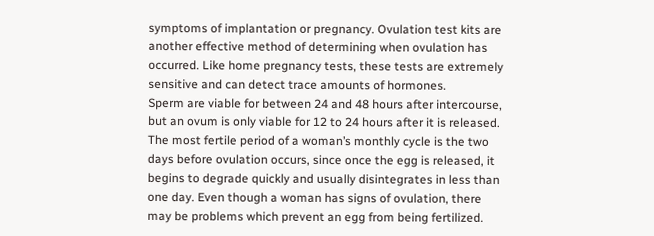symptoms of implantation or pregnancy. Ovulation test kits are another effective method of determining when ovulation has occurred. Like home pregnancy tests, these tests are extremely sensitive and can detect trace amounts of hormones.
Sperm are viable for between 24 and 48 hours after intercourse, but an ovum is only viable for 12 to 24 hours after it is released.
The most fertile period of a woman’s monthly cycle is the two days before ovulation occurs, since once the egg is released, it begins to degrade quickly and usually disintegrates in less than one day. Even though a woman has signs of ovulation, there may be problems which prevent an egg from being fertilized.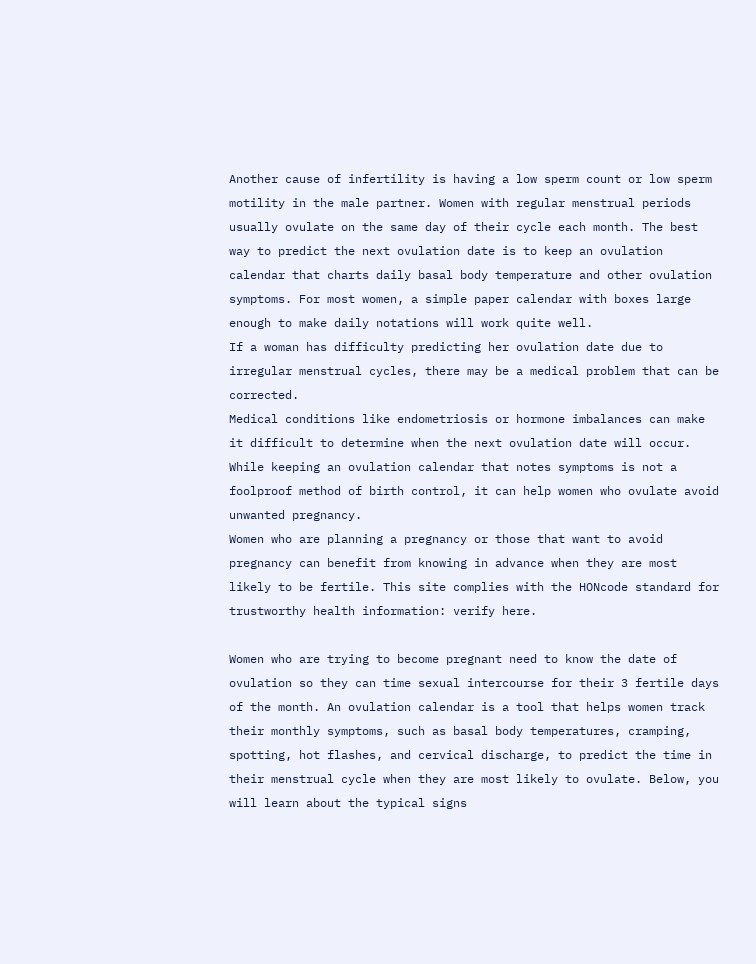Another cause of infertility is having a low sperm count or low sperm motility in the male partner. Women with regular menstrual periods usually ovulate on the same day of their cycle each month. The best way to predict the next ovulation date is to keep an ovulation calendar that charts daily basal body temperature and other ovulation symptoms. For most women, a simple paper calendar with boxes large enough to make daily notations will work quite well.
If a woman has difficulty predicting her ovulation date due to irregular menstrual cycles, there may be a medical problem that can be corrected.
Medical conditions like endometriosis or hormone imbalances can make it difficult to determine when the next ovulation date will occur. While keeping an ovulation calendar that notes symptoms is not a foolproof method of birth control, it can help women who ovulate avoid unwanted pregnancy.
Women who are planning a pregnancy or those that want to avoid pregnancy can benefit from knowing in advance when they are most likely to be fertile. This site complies with the HONcode standard for trustworthy health information: verify here.

Women who are trying to become pregnant need to know the date of ovulation so they can time sexual intercourse for their 3 fertile days of the month. An ovulation calendar is a tool that helps women track their monthly symptoms, such as basal body temperatures, cramping, spotting, hot flashes, and cervical discharge, to predict the time in their menstrual cycle when they are most likely to ovulate. Below, you will learn about the typical signs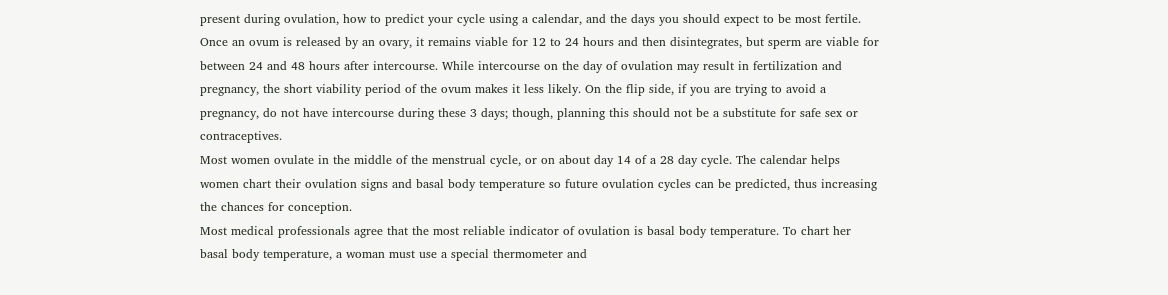present during ovulation, how to predict your cycle using a calendar, and the days you should expect to be most fertile.
Once an ovum is released by an ovary, it remains viable for 12 to 24 hours and then disintegrates, but sperm are viable for between 24 and 48 hours after intercourse. While intercourse on the day of ovulation may result in fertilization and pregnancy, the short viability period of the ovum makes it less likely. On the flip side, if you are trying to avoid a pregnancy, do not have intercourse during these 3 days; though, planning this should not be a substitute for safe sex or contraceptives.
Most women ovulate in the middle of the menstrual cycle, or on about day 14 of a 28 day cycle. The calendar helps women chart their ovulation signs and basal body temperature so future ovulation cycles can be predicted, thus increasing the chances for conception.
Most medical professionals agree that the most reliable indicator of ovulation is basal body temperature. To chart her basal body temperature, a woman must use a special thermometer and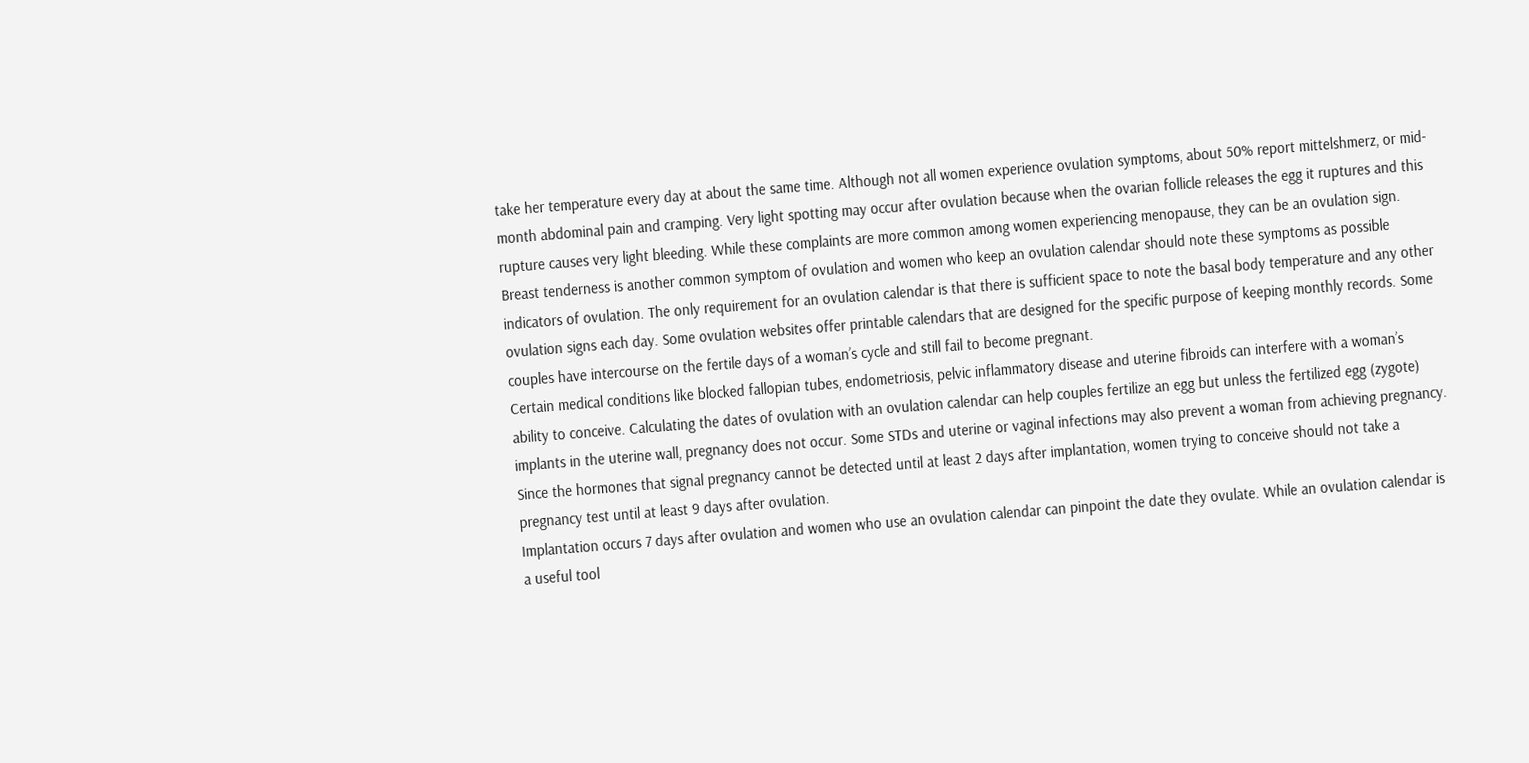take her temperature every day at about the same time. Although not all women experience ovulation symptoms, about 50% report mittelshmerz, or mid-month abdominal pain and cramping. Very light spotting may occur after ovulation because when the ovarian follicle releases the egg it ruptures and this rupture causes very light bleeding. While these complaints are more common among women experiencing menopause, they can be an ovulation sign.
Breast tenderness is another common symptom of ovulation and women who keep an ovulation calendar should note these symptoms as possible indicators of ovulation. The only requirement for an ovulation calendar is that there is sufficient space to note the basal body temperature and any other ovulation signs each day. Some ovulation websites offer printable calendars that are designed for the specific purpose of keeping monthly records. Some couples have intercourse on the fertile days of a woman’s cycle and still fail to become pregnant.
Certain medical conditions like blocked fallopian tubes, endometriosis, pelvic inflammatory disease and uterine fibroids can interfere with a woman’s ability to conceive. Calculating the dates of ovulation with an ovulation calendar can help couples fertilize an egg but unless the fertilized egg (zygote) implants in the uterine wall, pregnancy does not occur. Some STDs and uterine or vaginal infections may also prevent a woman from achieving pregnancy. Since the hormones that signal pregnancy cannot be detected until at least 2 days after implantation, women trying to conceive should not take a pregnancy test until at least 9 days after ovulation.
Implantation occurs 7 days after ovulation and women who use an ovulation calendar can pinpoint the date they ovulate. While an ovulation calendar is a useful tool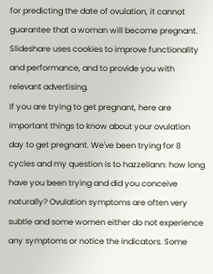for predicting the date of ovulation, it cannot guarantee that a woman will become pregnant. Slideshare uses cookies to improve functionality and performance, and to provide you with relevant advertising.
If you are trying to get pregnant, here are important things to know about your ovulation day to get pregnant. We've been trying for 8 cycles and my question is to hazzellann: how long have you been trying and did you conceive naturally? Ovulation symptoms are often very subtle and some women either do not experience any symptoms or notice the indicators. Some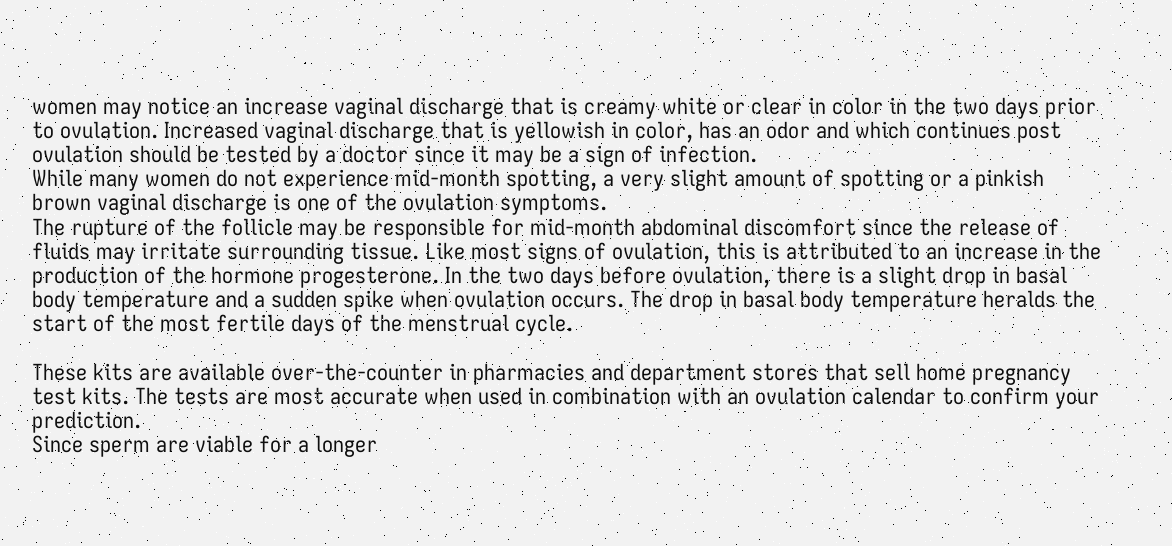women may notice an increase vaginal discharge that is creamy white or clear in color in the two days prior to ovulation. Increased vaginal discharge that is yellowish in color, has an odor and which continues post ovulation should be tested by a doctor since it may be a sign of infection.
While many women do not experience mid-month spotting, a very slight amount of spotting or a pinkish brown vaginal discharge is one of the ovulation symptoms.
The rupture of the follicle may be responsible for mid-month abdominal discomfort since the release of fluids may irritate surrounding tissue. Like most signs of ovulation, this is attributed to an increase in the production of the hormone progesterone. In the two days before ovulation, there is a slight drop in basal body temperature and a sudden spike when ovulation occurs. The drop in basal body temperature heralds the start of the most fertile days of the menstrual cycle.

These kits are available over-the-counter in pharmacies and department stores that sell home pregnancy test kits. The tests are most accurate when used in combination with an ovulation calendar to confirm your prediction.
Since sperm are viable for a longer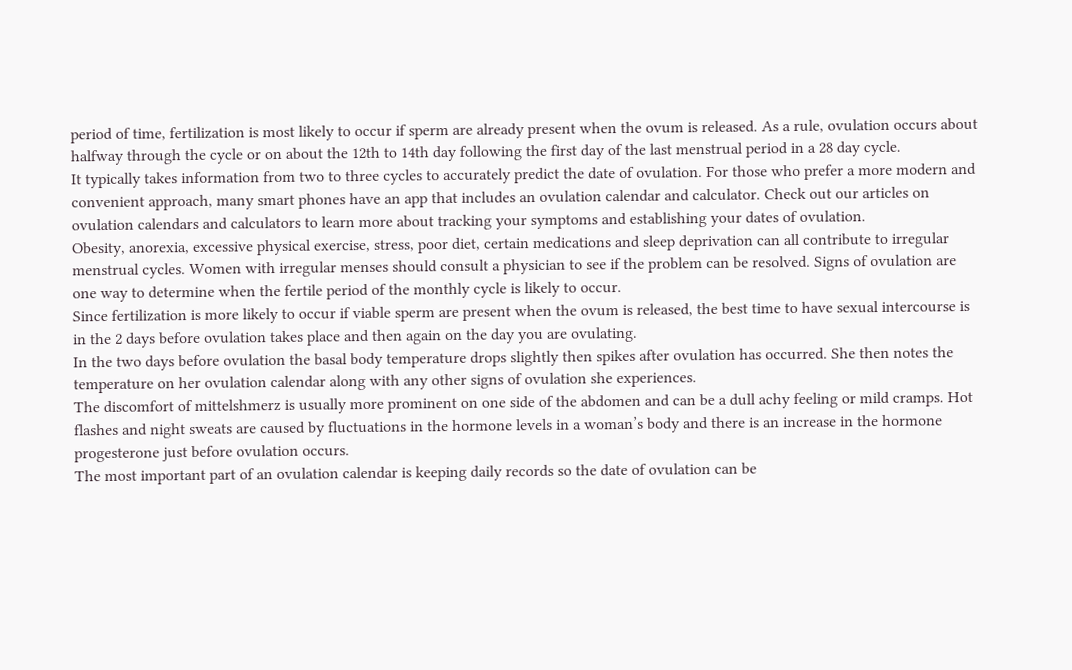period of time, fertilization is most likely to occur if sperm are already present when the ovum is released. As a rule, ovulation occurs about halfway through the cycle or on about the 12th to 14th day following the first day of the last menstrual period in a 28 day cycle.
It typically takes information from two to three cycles to accurately predict the date of ovulation. For those who prefer a more modern and convenient approach, many smart phones have an app that includes an ovulation calendar and calculator. Check out our articles on ovulation calendars and calculators to learn more about tracking your symptoms and establishing your dates of ovulation.
Obesity, anorexia, excessive physical exercise, stress, poor diet, certain medications and sleep deprivation can all contribute to irregular menstrual cycles. Women with irregular menses should consult a physician to see if the problem can be resolved. Signs of ovulation are one way to determine when the fertile period of the monthly cycle is likely to occur.
Since fertilization is more likely to occur if viable sperm are present when the ovum is released, the best time to have sexual intercourse is in the 2 days before ovulation takes place and then again on the day you are ovulating.
In the two days before ovulation the basal body temperature drops slightly then spikes after ovulation has occurred. She then notes the temperature on her ovulation calendar along with any other signs of ovulation she experiences.
The discomfort of mittelshmerz is usually more prominent on one side of the abdomen and can be a dull achy feeling or mild cramps. Hot flashes and night sweats are caused by fluctuations in the hormone levels in a woman’s body and there is an increase in the hormone progesterone just before ovulation occurs.
The most important part of an ovulation calendar is keeping daily records so the date of ovulation can be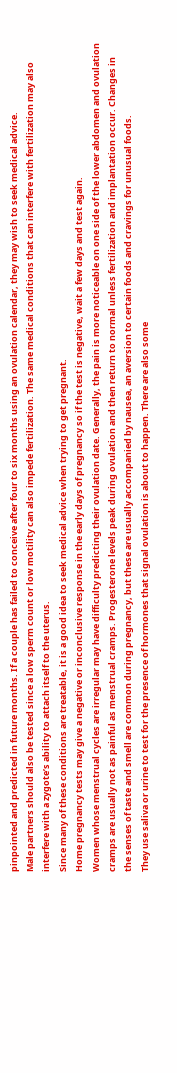pinpointed and predicted in future months. If a couple has failed to conceive after four to six months using an ovulation calendar, they may wish to seek medical advice.
Male partners should also be tested since a low sperm count or low motility can also impede fertilization. The same medical conditions that can interfere with fertilization may also interfere with a zygote’s ability to attach itself to the uterus.
Since many of these conditions are treatable, it is a good idea to seek medical advice when trying to get pregnant.
Home pregnancy tests may give a negative or inconclusive response in the early days of pregnancy so if the test is negative, wait a few days and test again.
Women whose menstrual cycles are irregular may have difficulty predicting their ovulation date. Generally, the pain is more noticeable on one side of the lower abdomen and ovulation cramps are usually not as painful as menstrual cramps. Progesterone levels peak during ovulation and then return to normal unless fertilization and implantation occur. Changes in the senses of taste and smell are common during pregnancy, but these are usually accompanied by nausea, an aversion to certain foods and cravings for unusual foods.
They use saliva or urine to test for the presence of hormones that signal ovulation is about to happen. There are also some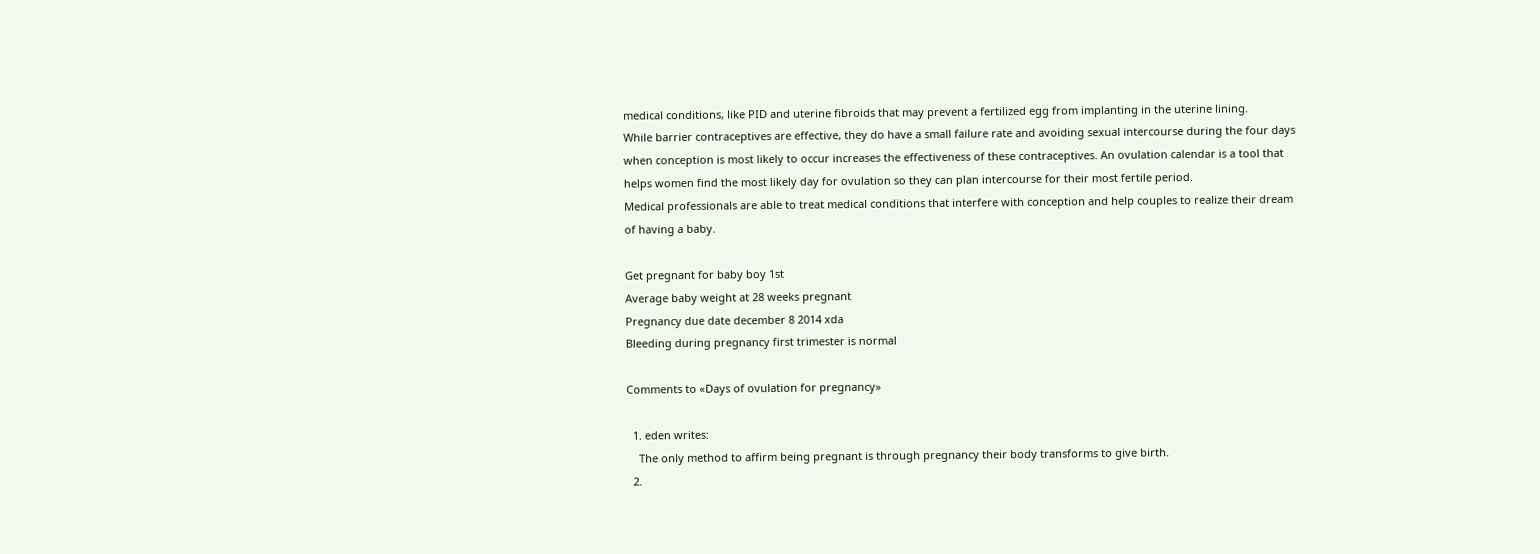medical conditions, like PID and uterine fibroids that may prevent a fertilized egg from implanting in the uterine lining.
While barrier contraceptives are effective, they do have a small failure rate and avoiding sexual intercourse during the four days when conception is most likely to occur increases the effectiveness of these contraceptives. An ovulation calendar is a tool that helps women find the most likely day for ovulation so they can plan intercourse for their most fertile period.
Medical professionals are able to treat medical conditions that interfere with conception and help couples to realize their dream of having a baby.

Get pregnant for baby boy 1st
Average baby weight at 28 weeks pregnant
Pregnancy due date december 8 2014 xda
Bleeding during pregnancy first trimester is normal

Comments to «Days of ovulation for pregnancy»

  1. eden writes:
    The only method to affirm being pregnant is through pregnancy their body transforms to give birth.
  2.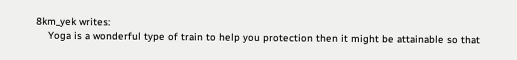8km_yek writes:
    Yoga is a wonderful type of train to help you protection then it might be attainable so that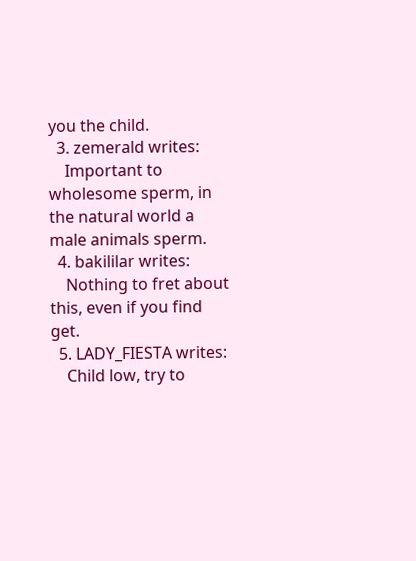you the child.
  3. zemerald writes:
    Important to wholesome sperm, in the natural world a male animals sperm.
  4. bakililar writes:
    Nothing to fret about this, even if you find get.
  5. LADY_FIESTA writes:
    Child low, try to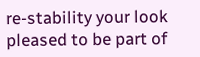re-stability your look pleased to be part of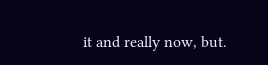it and really now, but.